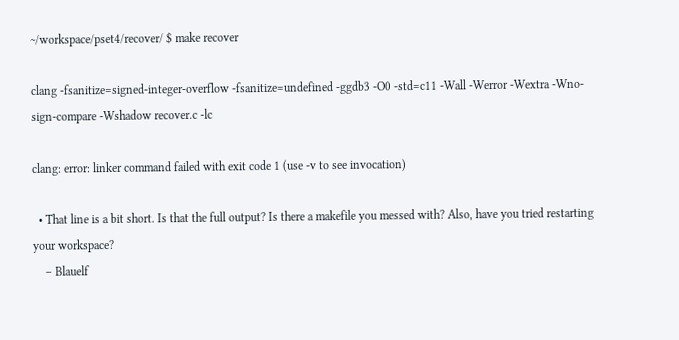~/workspace/pset4/recover/ $ make recover

clang -fsanitize=signed-integer-overflow -fsanitize=undefined -ggdb3 -O0 -std=c11 -Wall -Werror -Wextra -Wno-sign-compare -Wshadow recover.c -lc

clang: error: linker command failed with exit code 1 (use -v to see invocation)

  • That line is a bit short. Is that the full output? Is there a makefile you messed with? Also, have you tried restarting your workspace?
    – Blauelf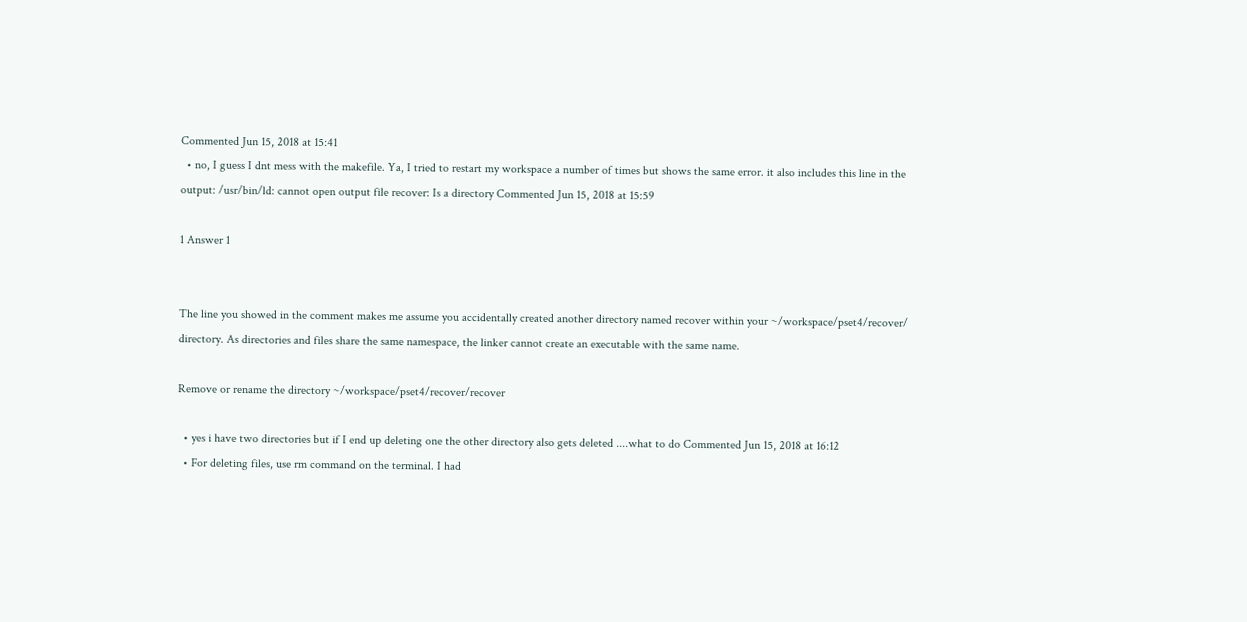Commented Jun 15, 2018 at 15:41
  • no, I guess I dnt mess with the makefile. Ya, I tried to restart my workspace a number of times but shows the same error. it also includes this line in the output: /usr/bin/ld: cannot open output file recover: Is a directory Commented Jun 15, 2018 at 15:59

1 Answer 1


The line you showed in the comment makes me assume you accidentally created another directory named recover within your ~/workspace/pset4/recover/ directory. As directories and files share the same namespace, the linker cannot create an executable with the same name.

Remove or rename the directory ~/workspace/pset4/recover/recover

  • yes i have two directories but if I end up deleting one the other directory also gets deleted ....what to do Commented Jun 15, 2018 at 16:12
  • For deleting files, use rm command on the terminal. I had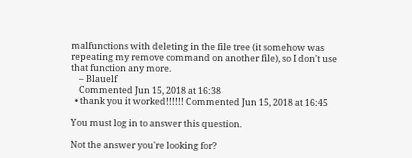malfunctions with deleting in the file tree (it somehow was repeating my remove command on another file), so I don't use that function any more.
    – Blauelf
    Commented Jun 15, 2018 at 16:38
  • thank you it worked!!!!!! Commented Jun 15, 2018 at 16:45

You must log in to answer this question.

Not the answer you're looking for?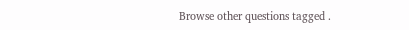Browse other questions tagged .